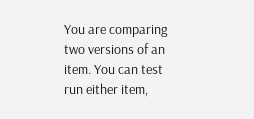You are comparing two versions of an item. You can test run either item,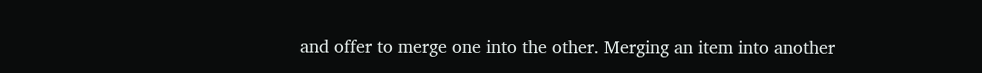and offer to merge one into the other. Merging an item into another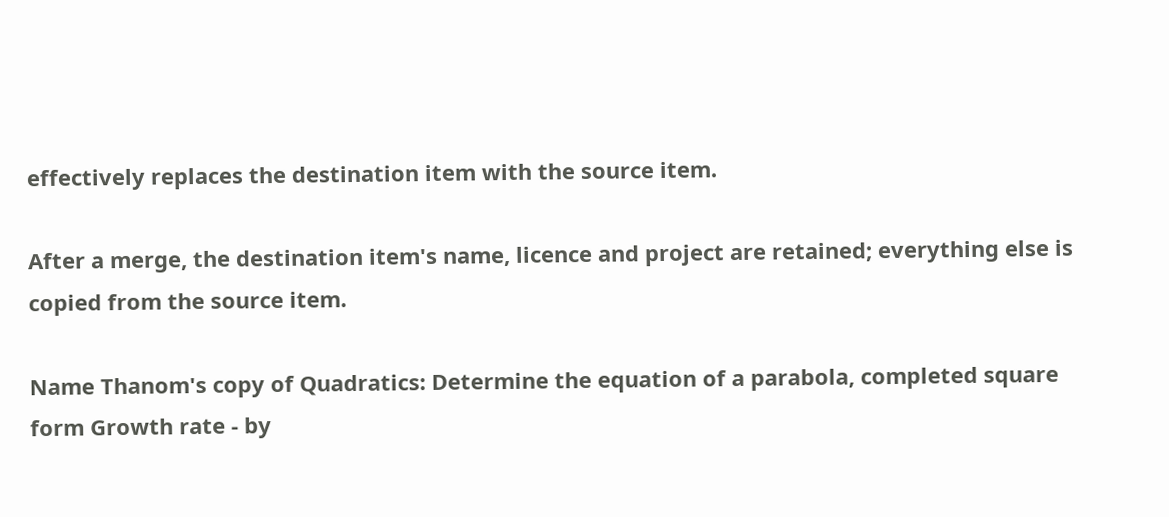effectively replaces the destination item with the source item.

After a merge, the destination item's name, licence and project are retained; everything else is copied from the source item.

Name Thanom's copy of Quadratics: Determine the equation of a parabola, completed square form Growth rate - by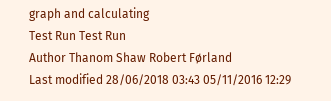graph and calculating
Test Run Test Run
Author Thanom Shaw Robert Førland
Last modified 28/06/2018 03:43 05/11/2016 12:29